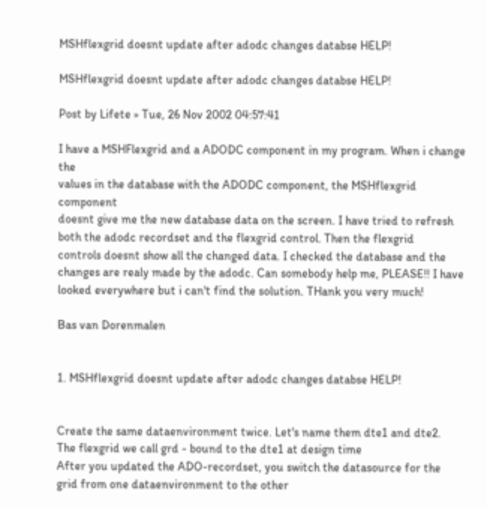MSHflexgrid doesnt update after adodc changes databse HELP!

MSHflexgrid doesnt update after adodc changes databse HELP!

Post by Lifete » Tue, 26 Nov 2002 04:57:41

I have a MSHFlexgrid and a ADODC component in my program. When i change the
values in the database with the ADODC component, the MSHflexgrid component
doesnt give me the new database data on the screen. I have tried to refresh
both the adodc recordset and the flexgrid control. Then the flexgrid
controls doesnt show all the changed data. I checked the database and the
changes are realy made by the adodc. Can somebody help me, PLEASE!! I have
looked everywhere but i can't find the solution. THank you very much!

Bas van Dorenmalen


1. MSHflexgrid doesnt update after adodc changes databse HELP!


Create the same dataenvironment twice. Let's name them dte1 and dte2.
The flexgrid we call grd - bound to the dte1 at design time
After you updated the ADO-recordset, you switch the datasource for the
grid from one dataenvironment to the other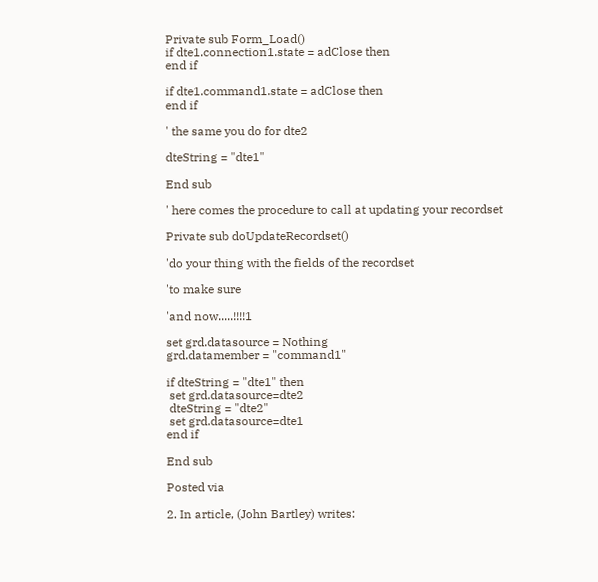Private sub Form_Load()
if dte1.connection1.state = adClose then
end if

if dte1.command1.state = adClose then
end if

' the same you do for dte2

dteString = "dte1"

End sub

' here comes the procedure to call at updating your recordset

Private sub doUpdateRecordset()

'do your thing with the fields of the recordset

'to make sure

'and now.....!!!!1

set grd.datasource = Nothing
grd.datamember = "command1"

if dteString = "dte1" then
 set grd.datasource=dte2
 dteString = "dte2"
 set grd.datasource=dte1
end if

End sub

Posted via

2. In article, (John Bartley) writes: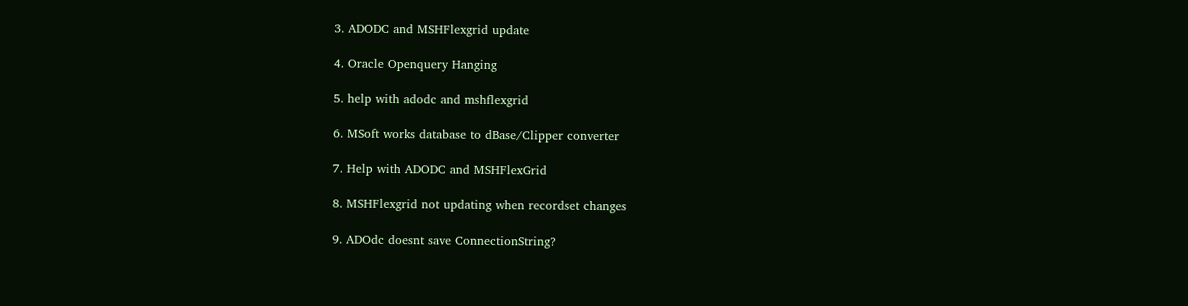3. ADODC and MSHFlexgrid update

4. Oracle Openquery Hanging

5. help with adodc and mshflexgrid

6. MSoft works database to dBase/Clipper converter

7. Help with ADODC and MSHFlexGrid

8. MSHFlexgrid not updating when recordset changes

9. ADOdc doesnt save ConnectionString?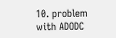10. problem with ADODC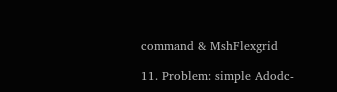command & MshFlexgrid

11. Problem: simple Adodc-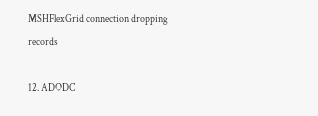MSHFlexGrid connection dropping records

12. ADODC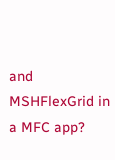and MSHFlexGrid in a MFC app?